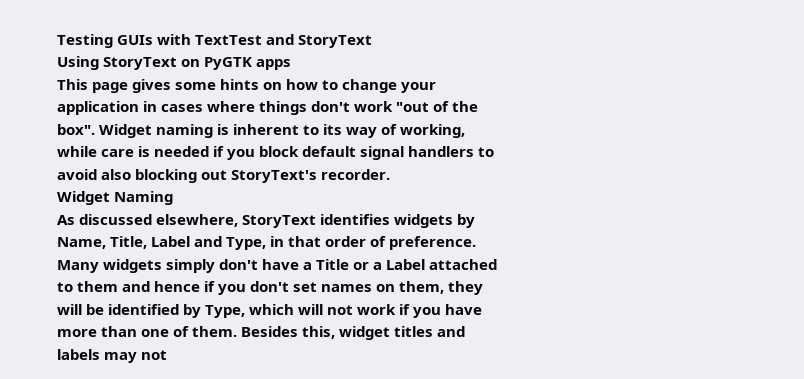Testing GUIs with TextTest and StoryText
Using StoryText on PyGTK apps
This page gives some hints on how to change your application in cases where things don't work "out of the box". Widget naming is inherent to its way of working, while care is needed if you block default signal handlers to avoid also blocking out StoryText's recorder.
Widget Naming
As discussed elsewhere, StoryText identifies widgets by Name, Title, Label and Type, in that order of preference. Many widgets simply don't have a Title or a Label attached to them and hence if you don't set names on them, they will be identified by Type, which will not work if you have more than one of them. Besides this, widget titles and labels may not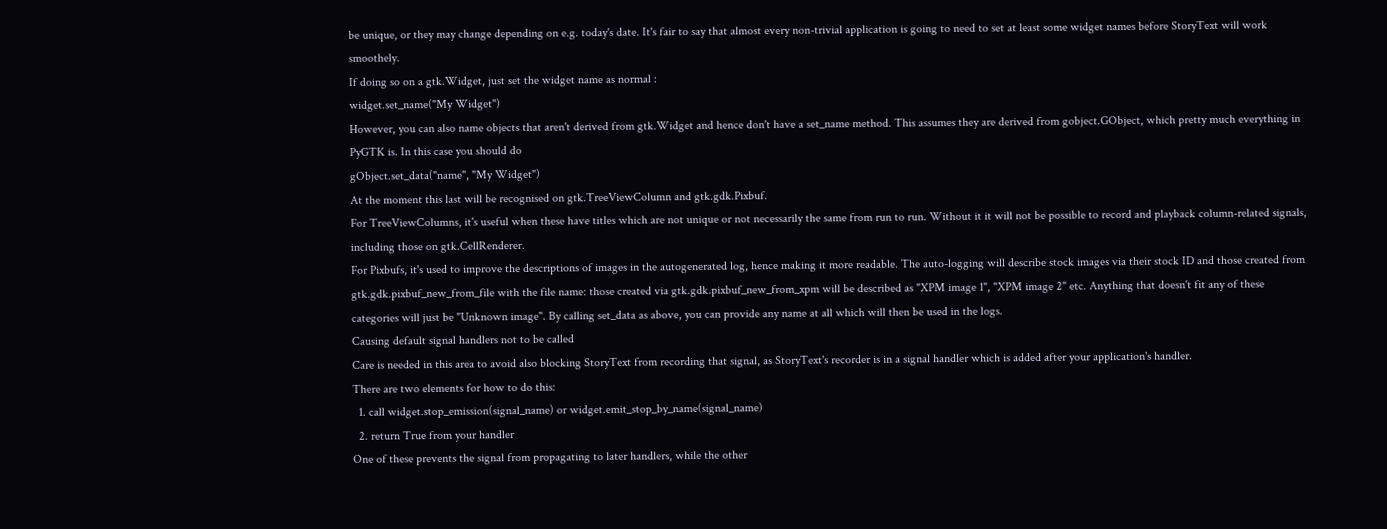be unique, or they may change depending on e.g. today's date. It's fair to say that almost every non-trivial application is going to need to set at least some widget names before StoryText will work smoothely.
If doing so on a gtk.Widget, just set the widget name as normal :
widget.set_name("My Widget")
However, you can also name objects that aren't derived from gtk.Widget and hence don't have a set_name method. This assumes they are derived from gobject.GObject, which pretty much everything in PyGTK is. In this case you should do
gObject.set_data("name", "My Widget")
At the moment this last will be recognised on gtk.TreeViewColumn and gtk.gdk.Pixbuf.
For TreeViewColumns, it's useful when these have titles which are not unique or not necessarily the same from run to run. Without it it will not be possible to record and playback column-related signals, including those on gtk.CellRenderer.
For Pixbufs, it's used to improve the descriptions of images in the autogenerated log, hence making it more readable. The auto-logging will describe stock images via their stock ID and those created from gtk.gdk.pixbuf_new_from_file with the file name: those created via gtk.gdk.pixbuf_new_from_xpm will be described as "XPM image 1", "XPM image 2" etc. Anything that doesn't fit any of these categories will just be "Unknown image". By calling set_data as above, you can provide any name at all which will then be used in the logs.
Causing default signal handlers not to be called
Care is needed in this area to avoid also blocking StoryText from recording that signal, as StoryText's recorder is in a signal handler which is added after your application's handler.
There are two elements for how to do this:
  1. call widget.stop_emission(signal_name) or widget.emit_stop_by_name(signal_name)
  2. return True from your handler
One of these prevents the signal from propagating to later handlers, while the other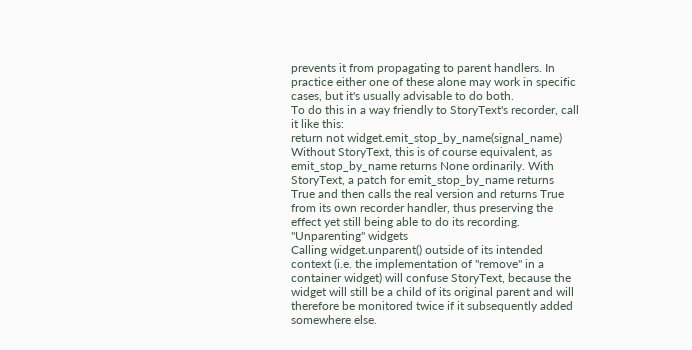prevents it from propagating to parent handlers. In practice either one of these alone may work in specific cases, but it's usually advisable to do both.
To do this in a way friendly to StoryText's recorder, call it like this:
return not widget.emit_stop_by_name(signal_name)
Without StoryText, this is of course equivalent, as emit_stop_by_name returns None ordinarily. With StoryText, a patch for emit_stop_by_name returns True and then calls the real version and returns True from its own recorder handler, thus preserving the effect yet still being able to do its recording.
"Unparenting" widgets
Calling widget.unparent() outside of its intended context (i.e. the implementation of "remove" in a container widget) will confuse StoryText, because the widget will still be a child of its original parent and will therefore be monitored twice if it subsequently added somewhere else.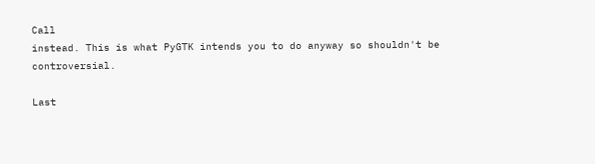Call
instead. This is what PyGTK intends you to do anyway so shouldn't be controversial.

Last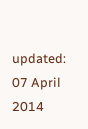updated: 07 April 2014